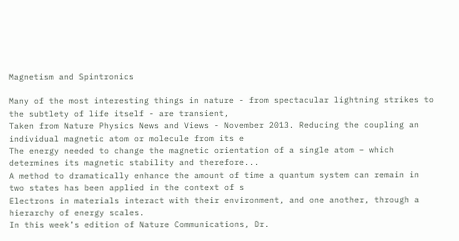Magnetism and Spintronics

Many of the most interesting things in nature - from spectacular lightning strikes to the subtlety of life itself - are transient,
Taken from Nature Physics News and Views - November 2013. Reducing the coupling an individual magnetic atom or molecule from its e
The energy needed to change the magnetic orientation of a single atom – which determines its magnetic stability and therefore...
A method to dramatically enhance the amount of time a quantum system can remain in two states has been applied in the context of s
Electrons in materials interact with their environment, and one another, through a hierarchy of energy scales.
In this week’s edition of Nature Communications, Dr.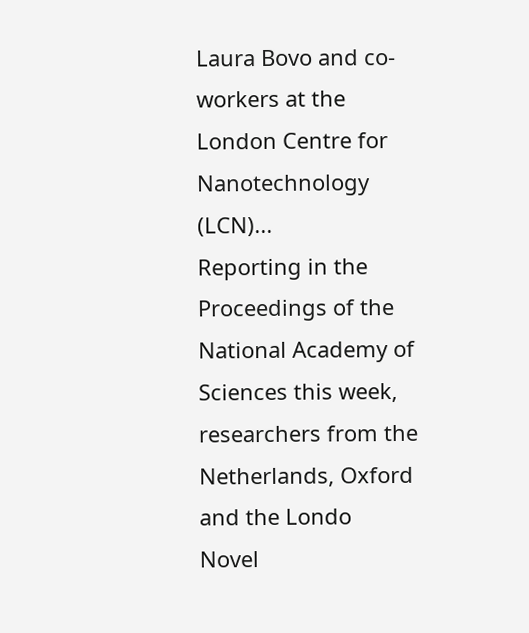Laura Bovo and co-workers at the London Centre for Nanotechnology (LCN)...
Reporting in the Proceedings of the National Academy of Sciences this week, researchers from the Netherlands, Oxford and the Londo
Novel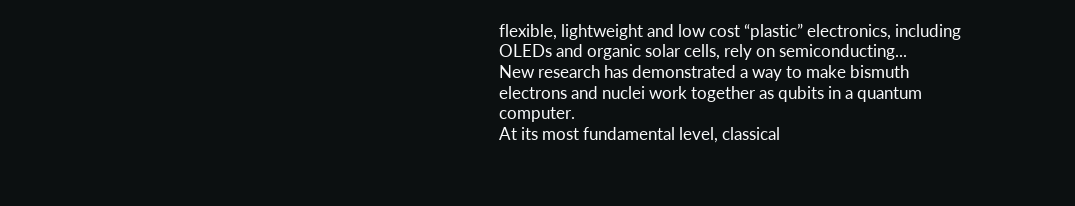flexible, lightweight and low cost “plastic” electronics, including OLEDs and organic solar cells, rely on semiconducting...
New research has demonstrated a way to make bismuth electrons and nuclei work together as qubits in a quantum computer.
At its most fundamental level, classical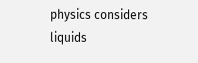physics considers liquids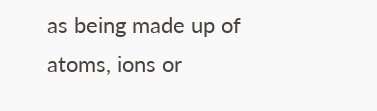as being made up of atoms, ions or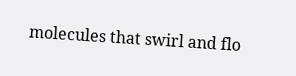molecules that swirl and flo